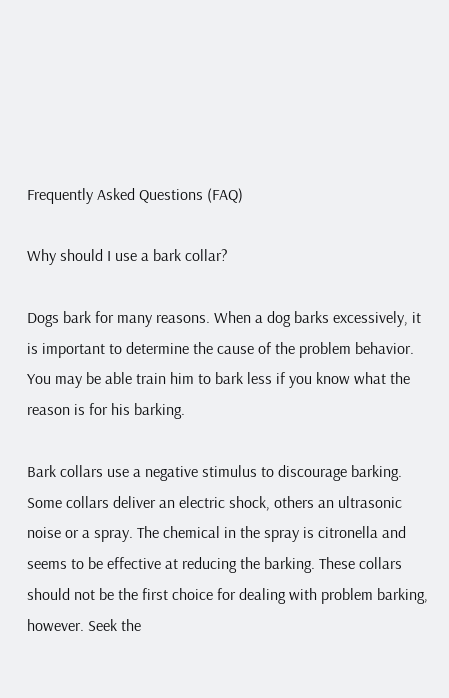Frequently Asked Questions (FAQ)

Why should I use a bark collar?

Dogs bark for many reasons. When a dog barks excessively, it is important to determine the cause of the problem behavior. You may be able train him to bark less if you know what the reason is for his barking.

Bark collars use a negative stimulus to discourage barking. Some collars deliver an electric shock, others an ultrasonic noise or a spray. The chemical in the spray is citronella and seems to be effective at reducing the barking. These collars should not be the first choice for dealing with problem barking, however. Seek the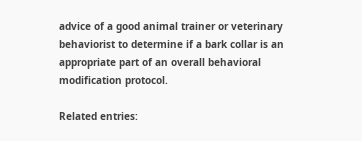advice of a good animal trainer or veterinary behaviorist to determine if a bark collar is an appropriate part of an overall behavioral modification protocol.

Related entries: